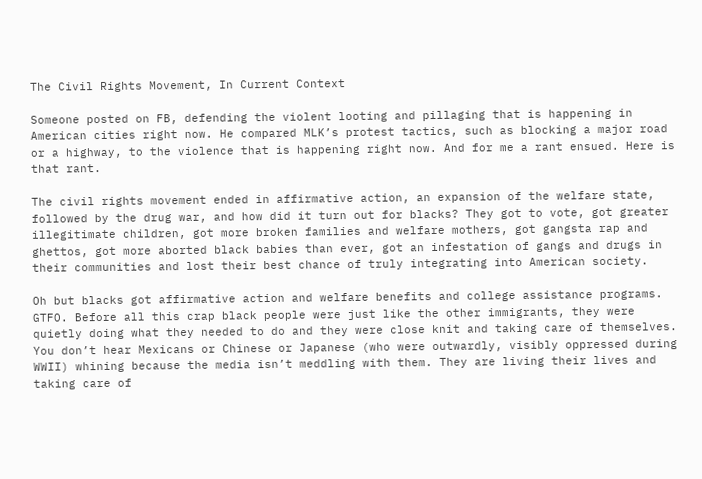The Civil Rights Movement, In Current Context

Someone posted on FB, defending the violent looting and pillaging that is happening in American cities right now. He compared MLK’s protest tactics, such as blocking a major road or a highway, to the violence that is happening right now. And for me a rant ensued. Here is that rant.

The civil rights movement ended in affirmative action, an expansion of the welfare state, followed by the drug war, and how did it turn out for blacks? They got to vote, got greater illegitimate children, got more broken families and welfare mothers, got gangsta rap and ghettos, got more aborted black babies than ever, got an infestation of gangs and drugs in their communities and lost their best chance of truly integrating into American society.

Oh but blacks got affirmative action and welfare benefits and college assistance programs. GTFO. Before all this crap black people were just like the other immigrants, they were quietly doing what they needed to do and they were close knit and taking care of themselves. You don’t hear Mexicans or Chinese or Japanese (who were outwardly, visibly oppressed during WWII) whining because the media isn’t meddling with them. They are living their lives and taking care of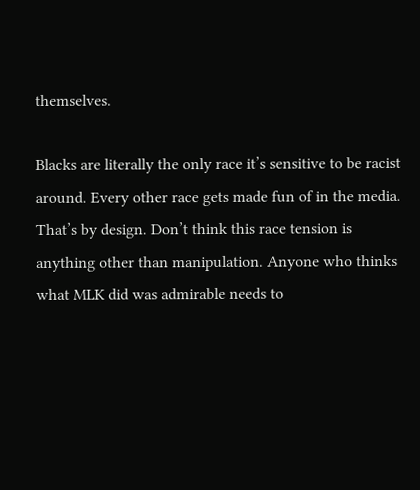themselves.

Blacks are literally the only race it’s sensitive to be racist around. Every other race gets made fun of in the media. That’s by design. Don’t think this race tension is anything other than manipulation. Anyone who thinks what MLK did was admirable needs to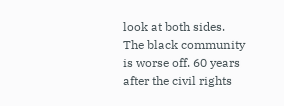look at both sides. The black community is worse off. 60 years after the civil rights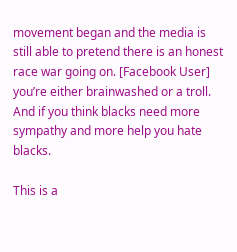movement began and the media is still able to pretend there is an honest race war going on. [Facebook User] you’re either brainwashed or a troll. And if you think blacks need more sympathy and more help you hate blacks.

This is a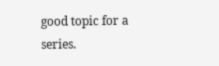good topic for a series.